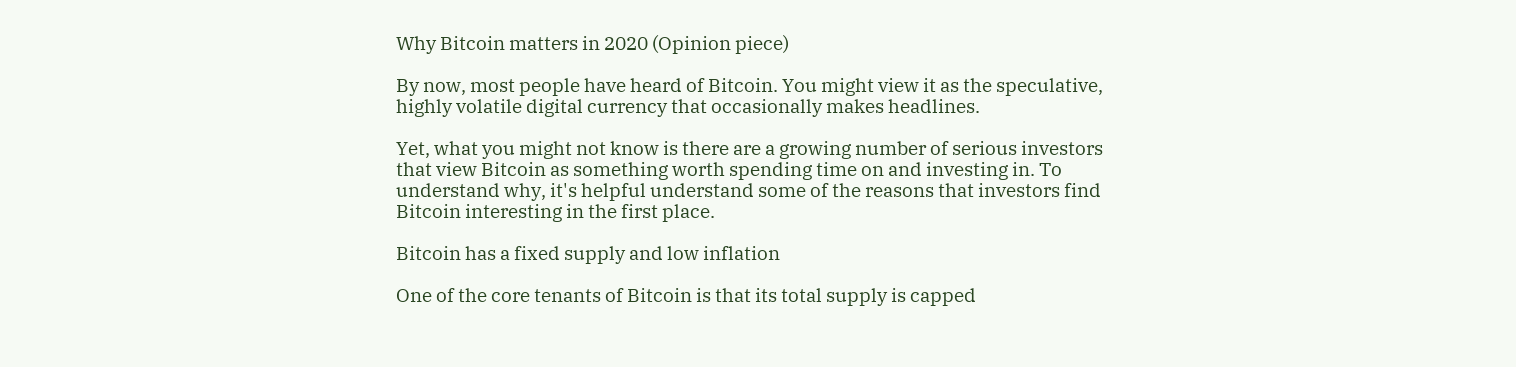Why Bitcoin matters in 2020 (Opinion piece)

By now, most people have heard of Bitcoin. You might view it as the speculative, highly volatile digital currency that occasionally makes headlines.

Yet, what you might not know is there are a growing number of serious investors that view Bitcoin as something worth spending time on and investing in. To understand why, it's helpful understand some of the reasons that investors find Bitcoin interesting in the first place.

Bitcoin has a fixed supply and low inflation

One of the core tenants of Bitcoin is that its total supply is capped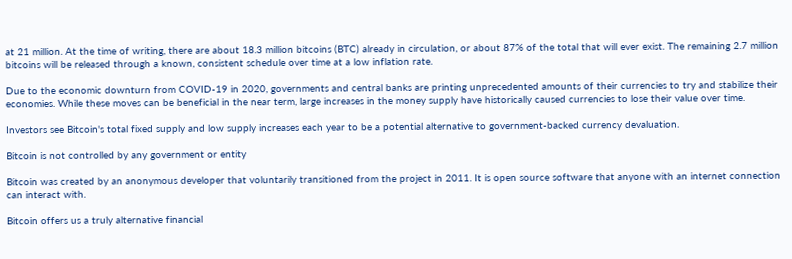at 21 million. At the time of writing, there are about 18.3 million bitcoins (BTC) already in circulation, or about 87% of the total that will ever exist. The remaining 2.7 million bitcoins will be released through a known, consistent schedule over time at a low inflation rate.

Due to the economic downturn from COVID-19 in 2020, governments and central banks are printing unprecedented amounts of their currencies to try and stabilize their economies. While these moves can be beneficial in the near term, large increases in the money supply have historically caused currencies to lose their value over time.

Investors see Bitcoin's total fixed supply and low supply increases each year to be a potential alternative to government-backed currency devaluation.

Bitcoin is not controlled by any government or entity

Bitcoin was created by an anonymous developer that voluntarily transitioned from the project in 2011. It is open source software that anyone with an internet connection can interact with.

Bitcoin offers us a truly alternative financial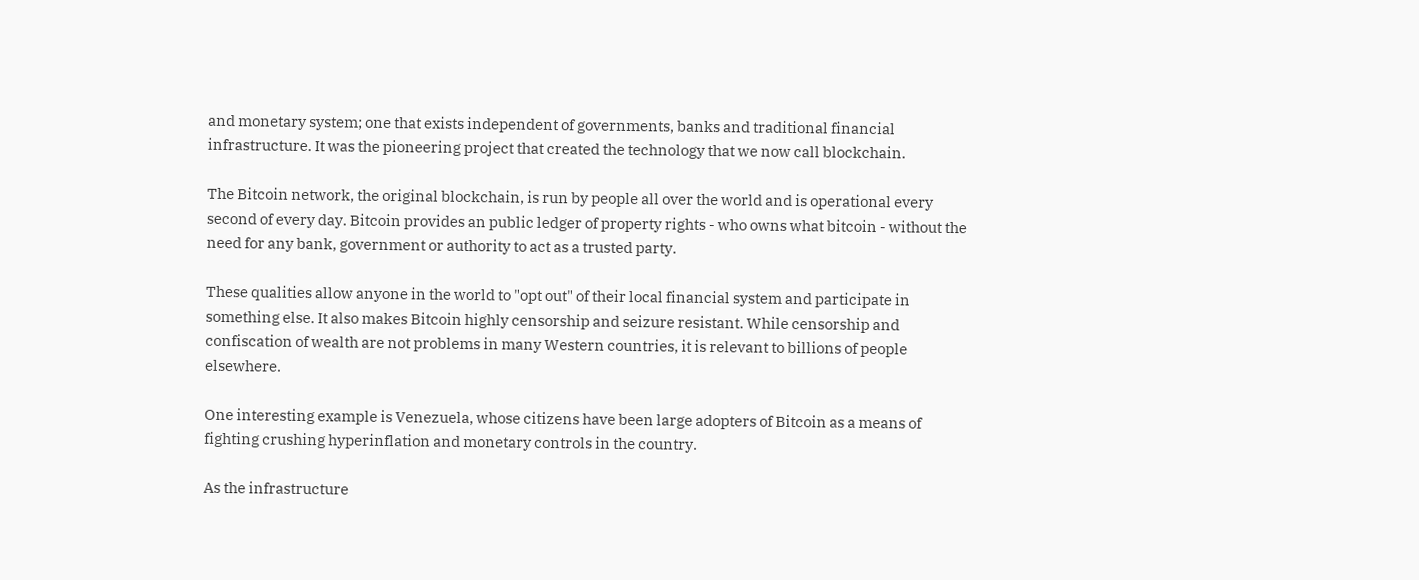and monetary system; one that exists independent of governments, banks and traditional financial infrastructure. It was the pioneering project that created the technology that we now call blockchain.

The Bitcoin network, the original blockchain, is run by people all over the world and is operational every second of every day. Bitcoin provides an public ledger of property rights - who owns what bitcoin - without the need for any bank, government or authority to act as a trusted party.

These qualities allow anyone in the world to "opt out" of their local financial system and participate in something else. It also makes Bitcoin highly censorship and seizure resistant. While censorship and confiscation of wealth are not problems in many Western countries, it is relevant to billions of people elsewhere.

One interesting example is Venezuela, whose citizens have been large adopters of Bitcoin as a means of fighting crushing hyperinflation and monetary controls in the country.

As the infrastructure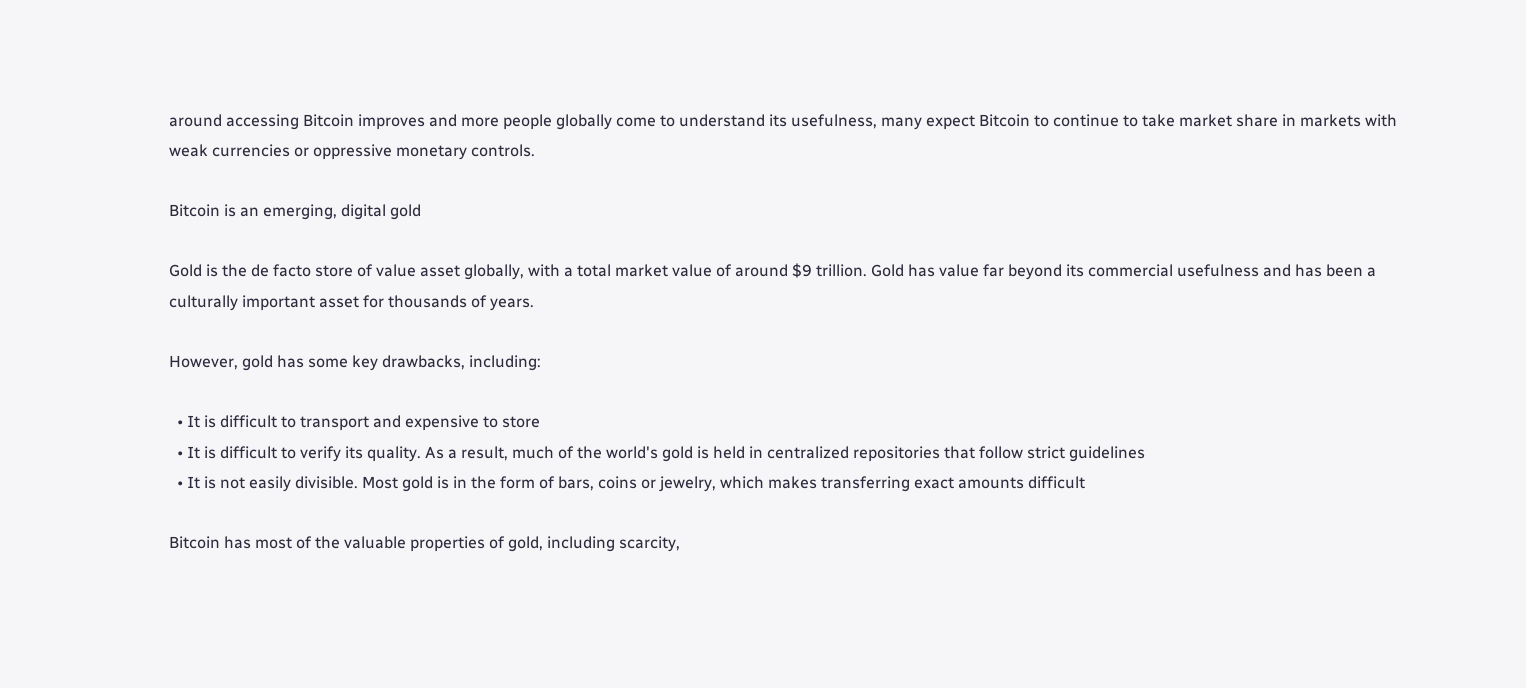around accessing Bitcoin improves and more people globally come to understand its usefulness, many expect Bitcoin to continue to take market share in markets with weak currencies or oppressive monetary controls.

Bitcoin is an emerging, digital gold

Gold is the de facto store of value asset globally, with a total market value of around $9 trillion. Gold has value far beyond its commercial usefulness and has been a culturally important asset for thousands of years.

However, gold has some key drawbacks, including:

  • It is difficult to transport and expensive to store
  • It is difficult to verify its quality. As a result, much of the world's gold is held in centralized repositories that follow strict guidelines
  • It is not easily divisible. Most gold is in the form of bars, coins or jewelry, which makes transferring exact amounts difficult

Bitcoin has most of the valuable properties of gold, including scarcity,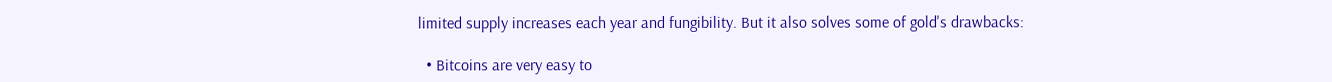limited supply increases each year and fungibility. But it also solves some of gold's drawbacks:

  • Bitcoins are very easy to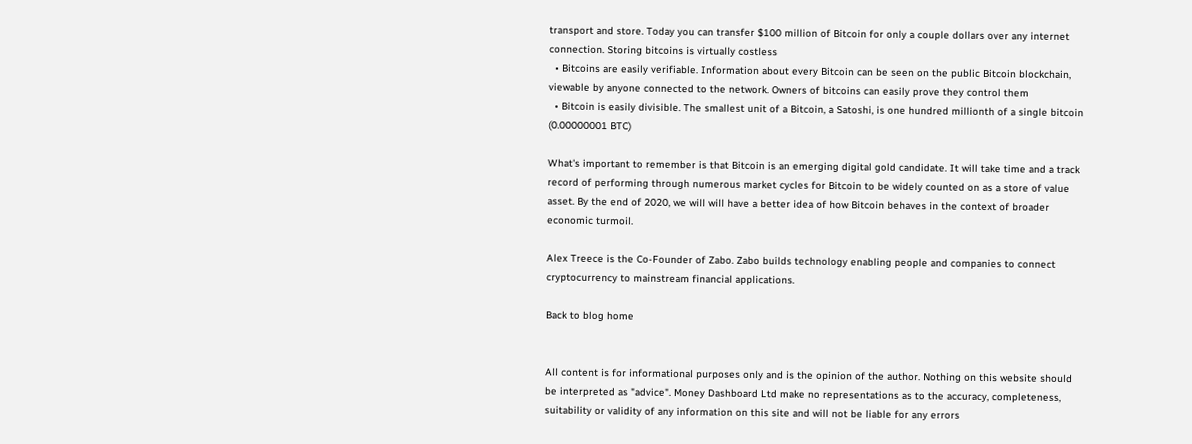transport and store. Today you can transfer $100 million of Bitcoin for only a couple dollars over any internet connection. Storing bitcoins is virtually costless
  • Bitcoins are easily verifiable. Information about every Bitcoin can be seen on the public Bitcoin blockchain, viewable by anyone connected to the network. Owners of bitcoins can easily prove they control them
  • Bitcoin is easily divisible. The smallest unit of a Bitcoin, a Satoshi, is one hundred millionth of a single bitcoin (0.00000001 BTC)

What's important to remember is that Bitcoin is an emerging digital gold candidate. It will take time and a track record of performing through numerous market cycles for Bitcoin to be widely counted on as a store of value asset. By the end of 2020, we will will have a better idea of how Bitcoin behaves in the context of broader economic turmoil.

Alex Treece is the Co-Founder of Zabo. Zabo builds technology enabling people and companies to connect cryptocurrency to mainstream financial applications.

Back to blog home


All content is for informational purposes only and is the opinion of the author. Nothing on this website should be interpreted as "advice". Money Dashboard Ltd make no representations as to the accuracy, completeness, suitability or validity of any information on this site and will not be liable for any errors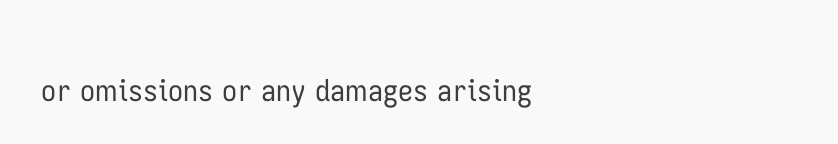or omissions or any damages arising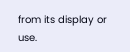from its display or use.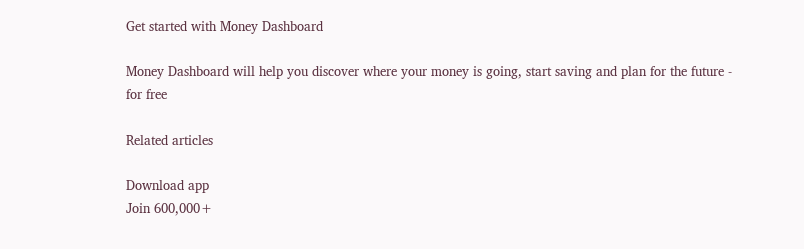Get started with Money Dashboard

Money Dashboard will help you discover where your money is going, start saving and plan for the future - for free

Related articles

Download app
Join 600,000+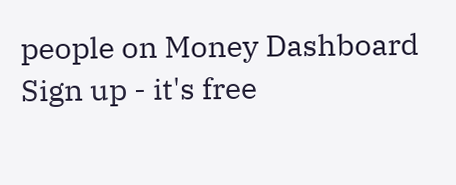people on Money Dashboard
Sign up - it's free